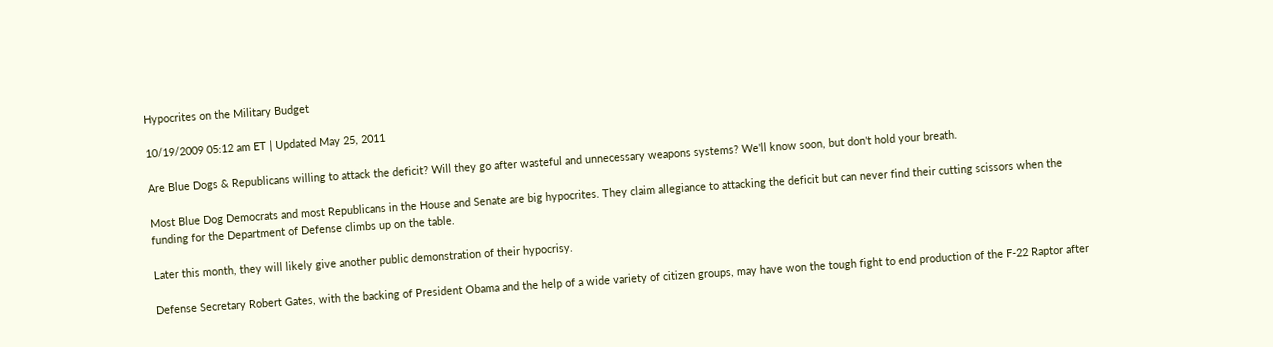Hypocrites on the Military Budget

10/19/2009 05:12 am ET | Updated May 25, 2011

Are Blue Dogs & Republicans willing to attack the deficit? Will they go after wasteful and unnecessary weapons systems? We'll know soon, but don't hold your breath.

Most Blue Dog Democrats and most Republicans in the House and Senate are big hypocrites. They claim allegiance to attacking the deficit but can never find their cutting scissors when the funding for the Department of Defense climbs up on the table.

Later this month, they will likely give another public demonstration of their hypocrisy.

Defense Secretary Robert Gates, with the backing of President Obama and the help of a wide variety of citizen groups, may have won the tough fight to end production of the F-22 Raptor after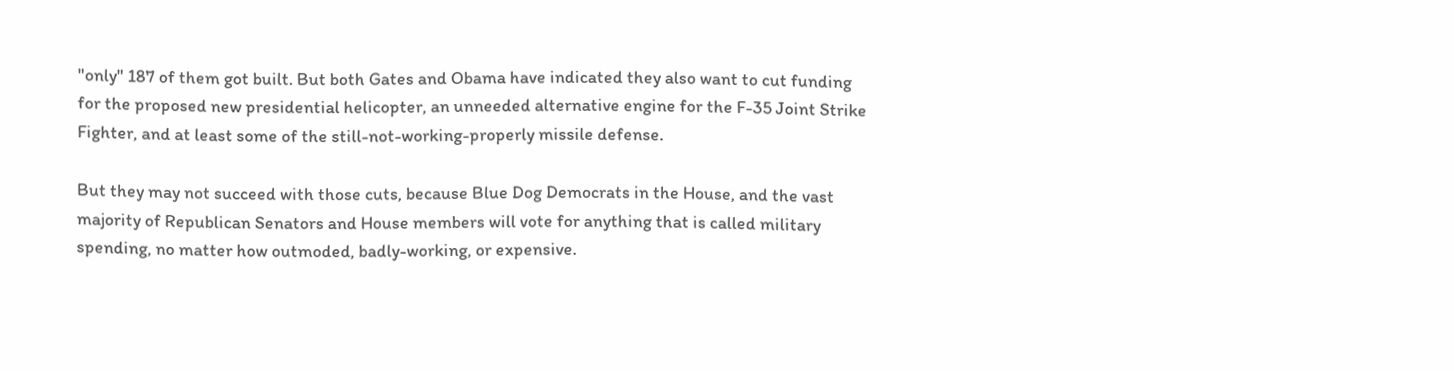"only" 187 of them got built. But both Gates and Obama have indicated they also want to cut funding for the proposed new presidential helicopter, an unneeded alternative engine for the F-35 Joint Strike Fighter, and at least some of the still-not-working-properly missile defense.

But they may not succeed with those cuts, because Blue Dog Democrats in the House, and the vast majority of Republican Senators and House members will vote for anything that is called military spending, no matter how outmoded, badly-working, or expensive.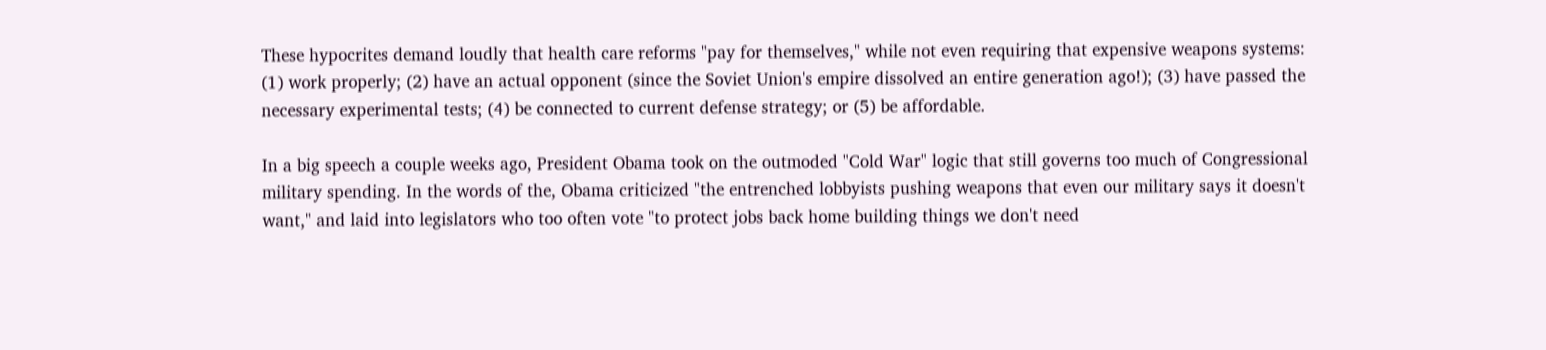These hypocrites demand loudly that health care reforms "pay for themselves," while not even requiring that expensive weapons systems: (1) work properly; (2) have an actual opponent (since the Soviet Union's empire dissolved an entire generation ago!); (3) have passed the necessary experimental tests; (4) be connected to current defense strategy; or (5) be affordable.

In a big speech a couple weeks ago, President Obama took on the outmoded "Cold War" logic that still governs too much of Congressional military spending. In the words of the, Obama criticized "the entrenched lobbyists pushing weapons that even our military says it doesn't want," and laid into legislators who too often vote "to protect jobs back home building things we don't need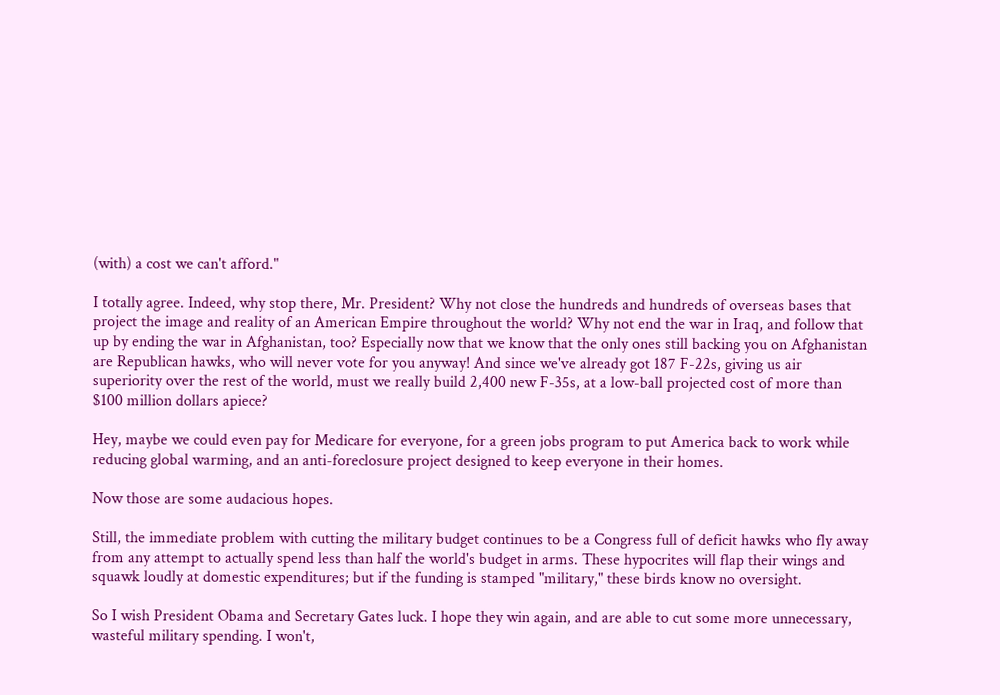(with) a cost we can't afford."

I totally agree. Indeed, why stop there, Mr. President? Why not close the hundreds and hundreds of overseas bases that project the image and reality of an American Empire throughout the world? Why not end the war in Iraq, and follow that up by ending the war in Afghanistan, too? Especially now that we know that the only ones still backing you on Afghanistan are Republican hawks, who will never vote for you anyway! And since we've already got 187 F-22s, giving us air superiority over the rest of the world, must we really build 2,400 new F-35s, at a low-ball projected cost of more than $100 million dollars apiece?

Hey, maybe we could even pay for Medicare for everyone, for a green jobs program to put America back to work while reducing global warming, and an anti-foreclosure project designed to keep everyone in their homes.

Now those are some audacious hopes.

Still, the immediate problem with cutting the military budget continues to be a Congress full of deficit hawks who fly away from any attempt to actually spend less than half the world's budget in arms. These hypocrites will flap their wings and squawk loudly at domestic expenditures; but if the funding is stamped "military," these birds know no oversight.

So I wish President Obama and Secretary Gates luck. I hope they win again, and are able to cut some more unnecessary, wasteful military spending. I won't,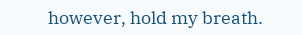however, hold my breath.